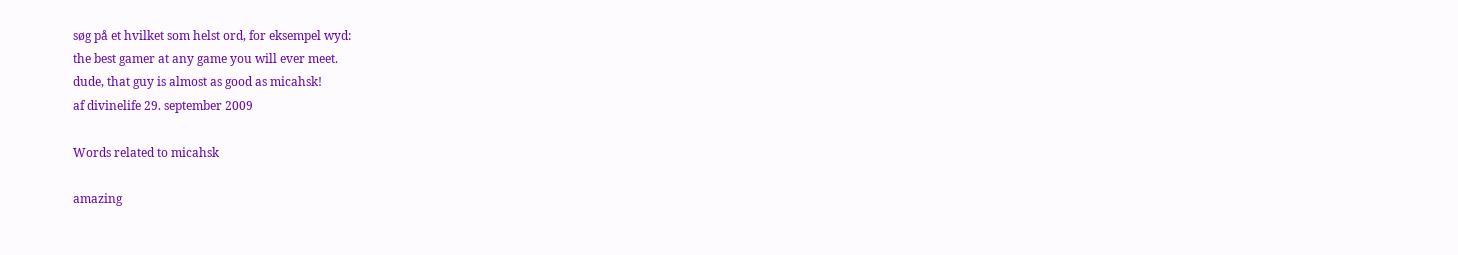søg på et hvilket som helst ord, for eksempel wyd:
the best gamer at any game you will ever meet.
dude, that guy is almost as good as micahsk!
af divinelife 29. september 2009

Words related to micahsk

amazing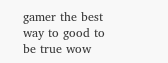gamer the best way to good to be true wow